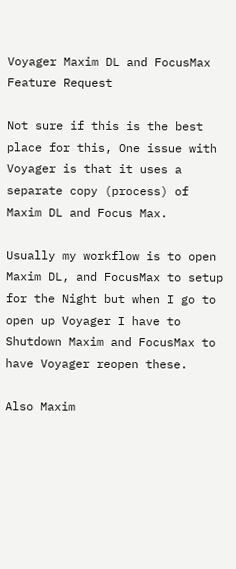Voyager Maxim DL and FocusMax Feature Request

Not sure if this is the best place for this, One issue with Voyager is that it uses a separate copy (process) of Maxim DL and Focus Max.

Usually my workflow is to open Maxim DL, and FocusMax to setup for the Night but when I go to open up Voyager I have to Shutdown Maxim and FocusMax to have Voyager reopen these.

Also Maxim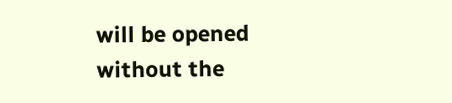will be opened without the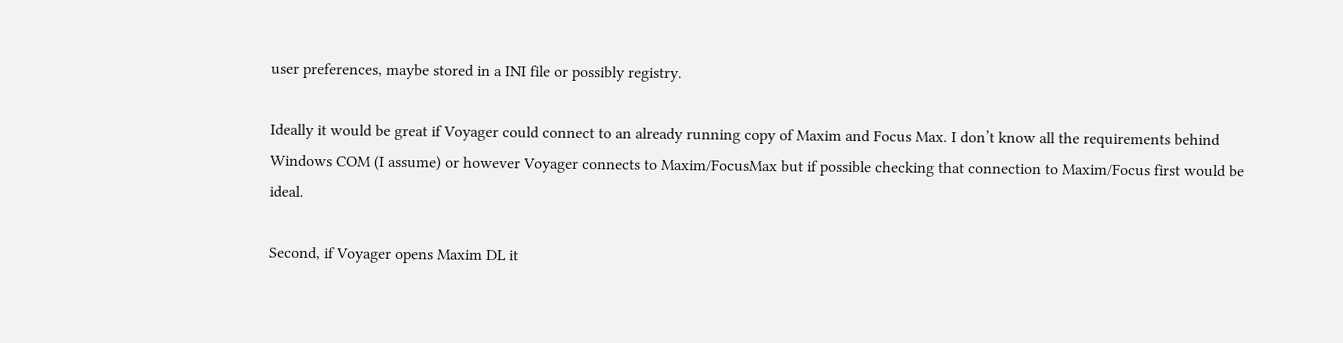user preferences, maybe stored in a INI file or possibly registry.

Ideally it would be great if Voyager could connect to an already running copy of Maxim and Focus Max. I don’t know all the requirements behind Windows COM (I assume) or however Voyager connects to Maxim/FocusMax but if possible checking that connection to Maxim/Focus first would be ideal.

Second, if Voyager opens Maxim DL it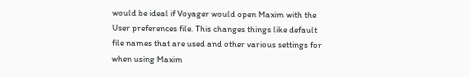would be ideal if Voyager would open Maxim with the User preferences file. This changes things like default file names that are used and other various settings for when using Maxim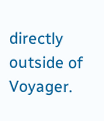directly outside of Voyager.